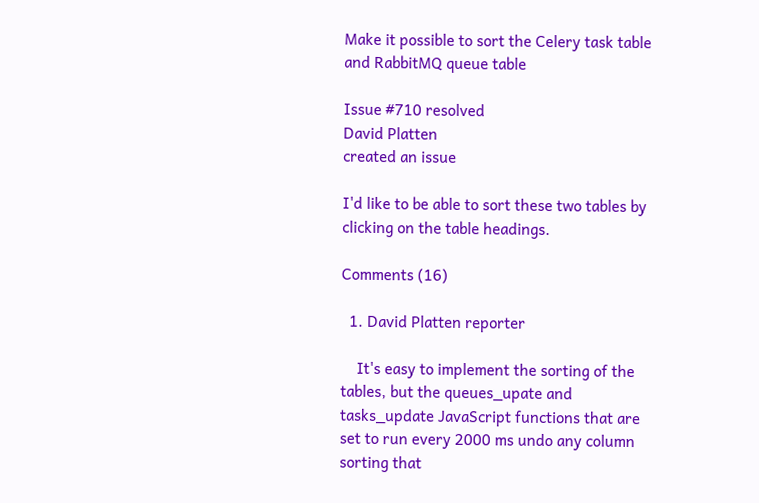Make it possible to sort the Celery task table and RabbitMQ queue table

Issue #710 resolved
David Platten
created an issue

I'd like to be able to sort these two tables by clicking on the table headings.

Comments (16)

  1. David Platten reporter

    It's easy to implement the sorting of the tables, but the queues_upate and tasks_update JavaScript functions that are set to run every 2000 ms undo any column sorting that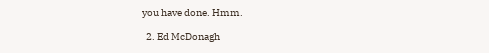you have done. Hmm.

  2. Ed McDonagh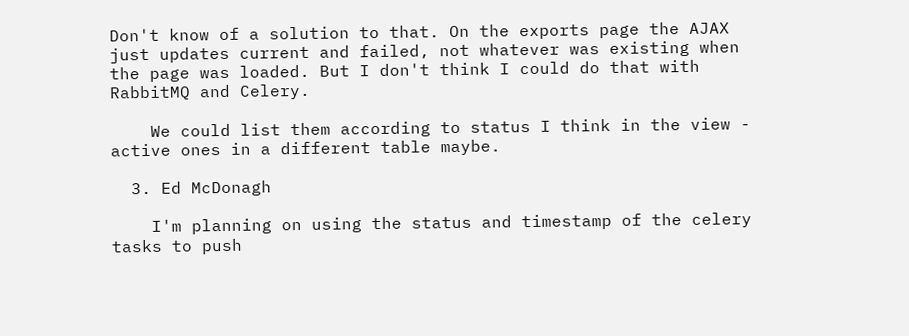Don't know of a solution to that. On the exports page the AJAX just updates current and failed, not whatever was existing when the page was loaded. But I don't think I could do that with RabbitMQ and Celery.

    We could list them according to status I think in the view - active ones in a different table maybe.

  3. Ed McDonagh

    I'm planning on using the status and timestamp of the celery tasks to push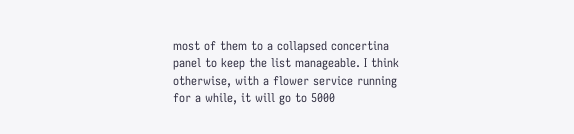most of them to a collapsed concertina panel to keep the list manageable. I think otherwise, with a flower service running for a while, it will go to 5000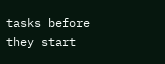tasks before they start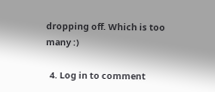dropping off. Which is too many :)

  4. Log in to comment